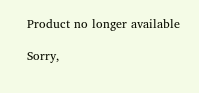Product no longer available

Sorry,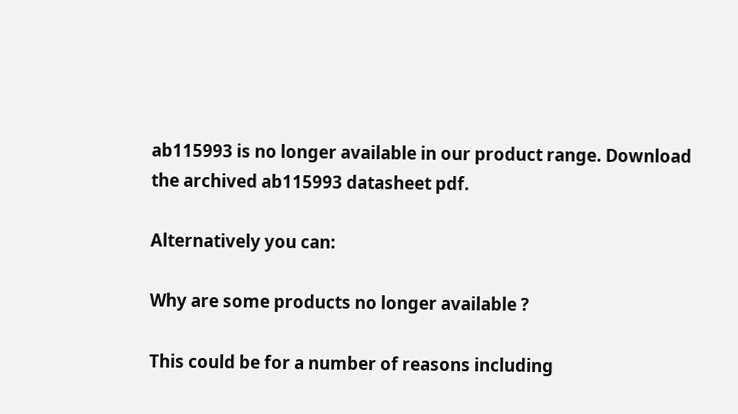ab115993 is no longer available in our product range. Download the archived ab115993 datasheet pdf.

Alternatively you can:

Why are some products no longer available ?

This could be for a number of reasons including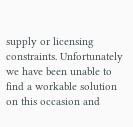supply or licensing constraints. Unfortunately we have been unable to find a workable solution on this occasion and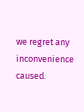we regret any inconvenience caused.